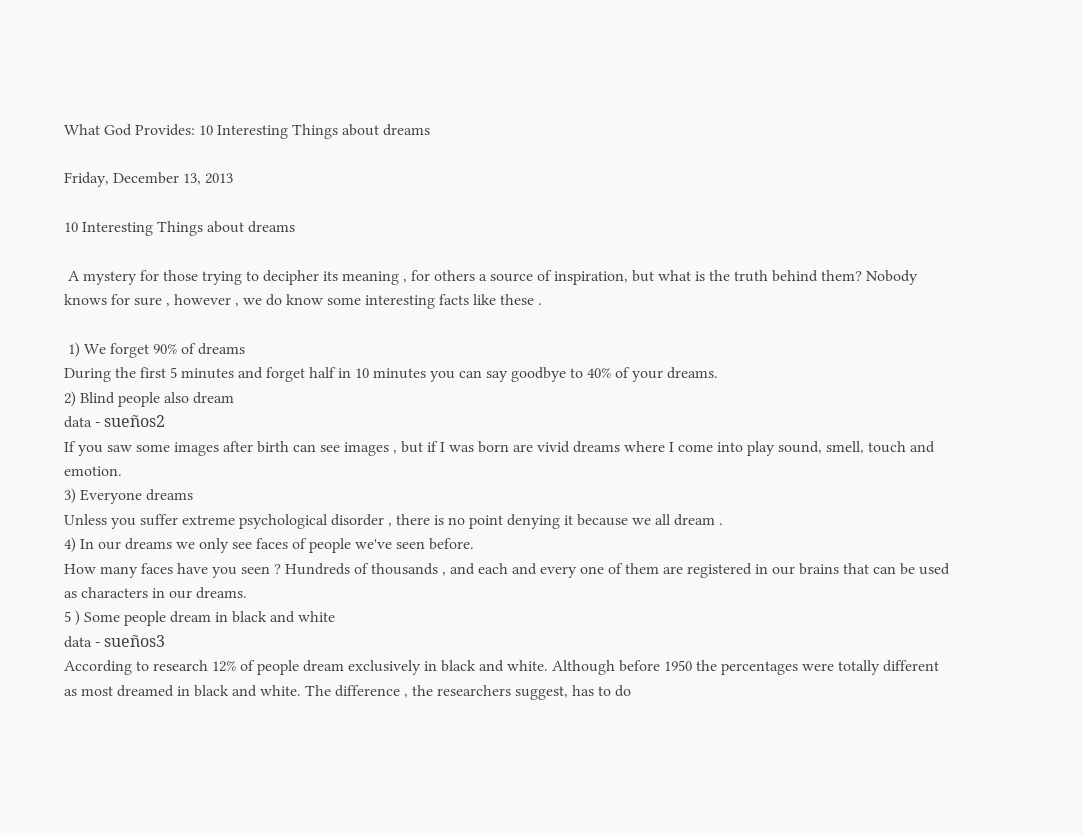What God Provides: 10 Interesting Things about dreams

Friday, December 13, 2013

10 Interesting Things about dreams

 A mystery for those trying to decipher its meaning , for others a source of inspiration, but what is the truth behind them? Nobody knows for sure , however , we do know some interesting facts like these .

 1) We forget 90% of dreams
During the first 5 minutes and forget half in 10 minutes you can say goodbye to 40% of your dreams.
2) Blind people also dream
data - sueños2
If you saw some images after birth can see images , but if I was born are vivid dreams where I come into play sound, smell, touch and emotion.
3) Everyone dreams
Unless you suffer extreme psychological disorder , there is no point denying it because we all dream .
4) In our dreams we only see faces of people we've seen before.
How many faces have you seen ? Hundreds of thousands , and each and every one of them are registered in our brains that can be used as characters in our dreams.
5 ) Some people dream in black and white
data - sueños3
According to research 12% of people dream exclusively in black and white. Although before 1950 the percentages were totally different as most dreamed in black and white. The difference , the researchers suggest, has to do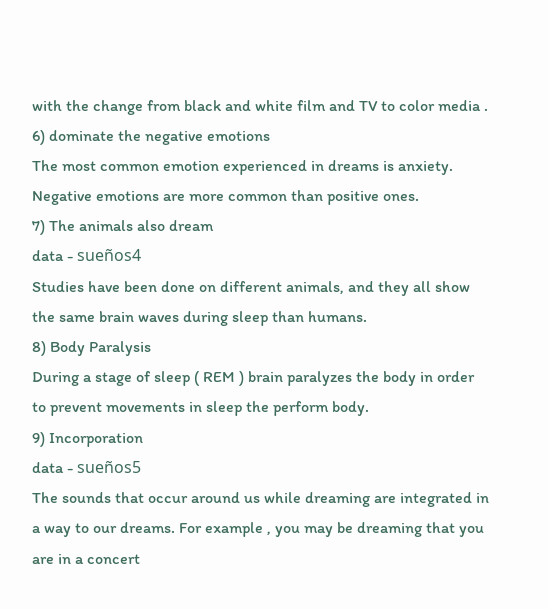with the change from black and white film and TV to color media .
6) dominate the negative emotions
The most common emotion experienced in dreams is anxiety. Negative emotions are more common than positive ones.
7) The animals also dream
data - sueños4
Studies have been done on different animals, and they all show the same brain waves during sleep than humans.
8) Body Paralysis
During a stage of sleep ( REM ) brain paralyzes the body in order to prevent movements in sleep the perform body.
9) Incorporation
data - sueños5
The sounds that occur around us while dreaming are integrated in a way to our dreams. For example , you may be dreaming that you are in a concert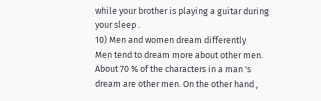while your brother is playing a guitar during your sleep .
10) Men and women dream differently
Men tend to dream more about other men. About 70 % of the characters in a man 's dream are other men. On the other hand ,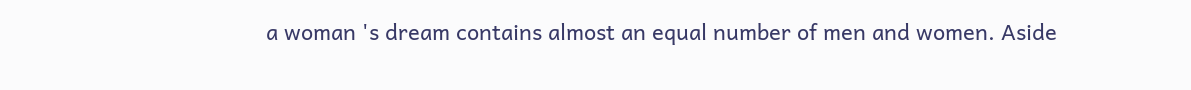a woman 's dream contains almost an equal number of men and women. Aside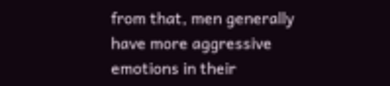from that, men generally have more aggressive emotions in their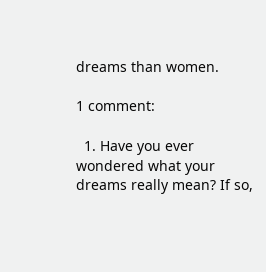dreams than women.

1 comment:

  1. Have you ever wondered what your dreams really mean? If so,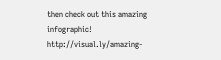then check out this amazing infographic! http://visual.ly/amazing-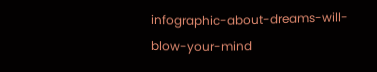infographic-about-dreams-will-blow-your-mind